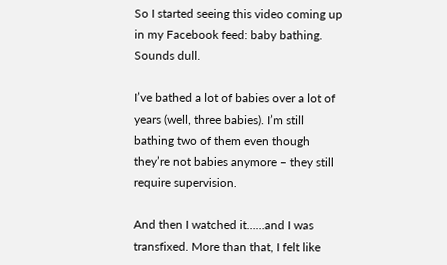So I started seeing this video coming up in my Facebook feed: baby bathing. Sounds dull.

I’ve bathed a lot of babies over a lot of years (well, three babies). I’m still bathing two of them even though they’re not babies anymore – they still require supervision.

And then I watched it……and I was transfixed. More than that, I felt like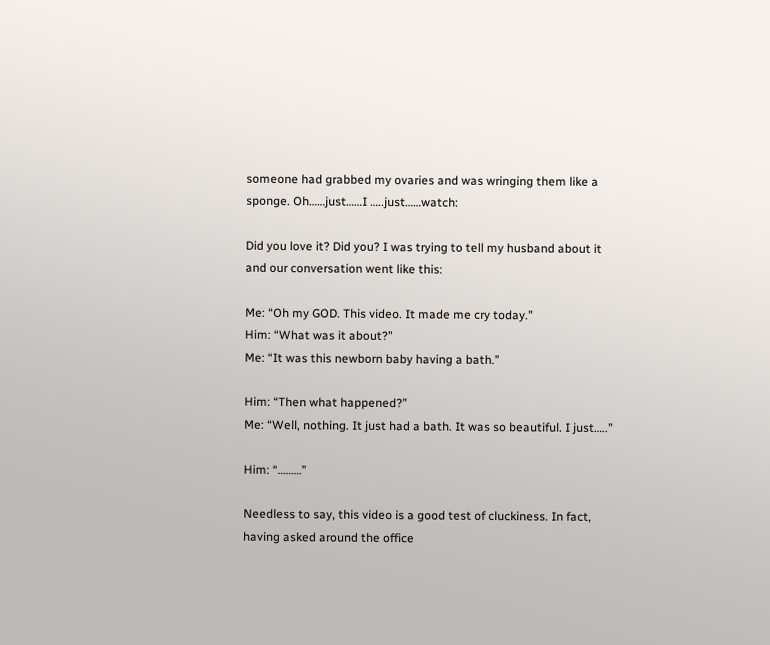someone had grabbed my ovaries and was wringing them like a sponge. Oh……just……I …..just……watch:

Did you love it? Did you? I was trying to tell my husband about it and our conversation went like this:

Me: “Oh my GOD. This video. It made me cry today.”
Him: “What was it about?”
Me: “It was this newborn baby having a bath.”

Him: “Then what happened?”
Me: “Well, nothing. It just had a bath. It was so beautiful. I just…..”

Him: “………”

Needless to say, this video is a good test of cluckiness. In fact, having asked around the office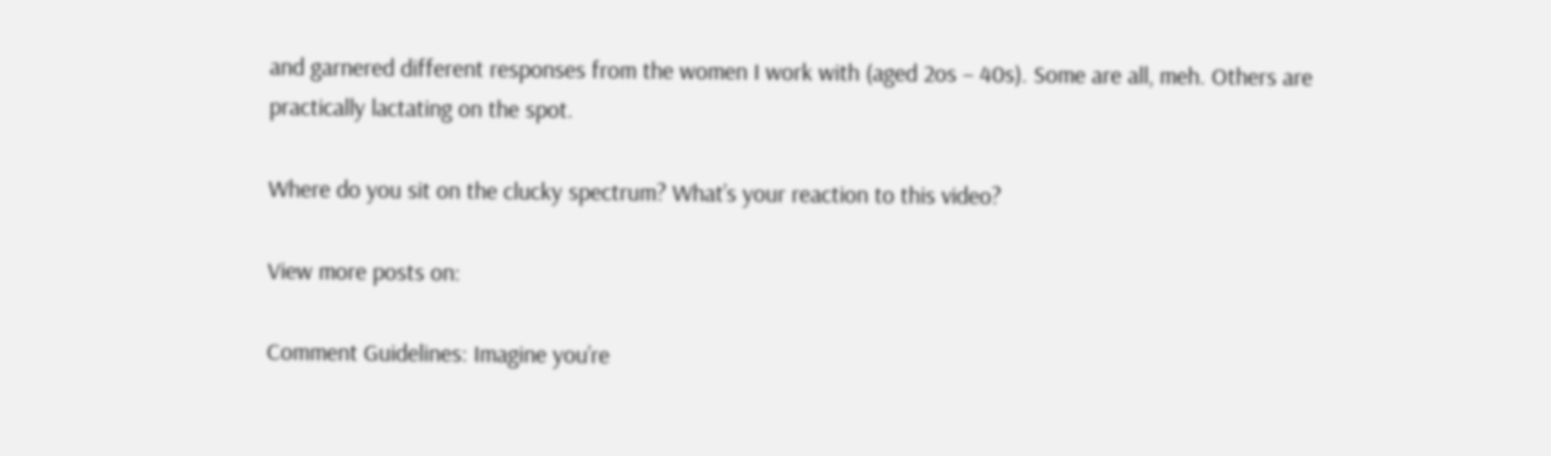and garnered different responses from the women I work with (aged 2os – 40s). Some are all, meh. Others are practically lactating on the spot.

Where do you sit on the clucky spectrum? What’s your reaction to this video?

View more posts on:

Comment Guidelines: Imagine you’re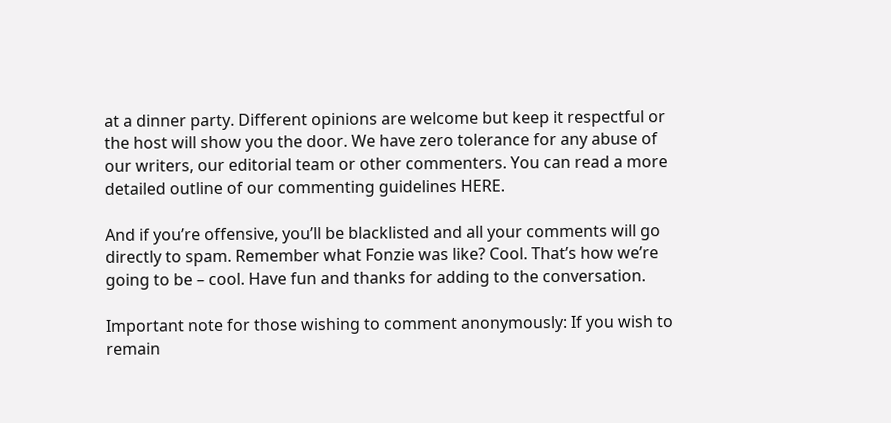at a dinner party. Different opinions are welcome but keep it respectful or the host will show you the door. We have zero tolerance for any abuse of our writers, our editorial team or other commenters. You can read a more detailed outline of our commenting guidelines HERE.

And if you’re offensive, you’ll be blacklisted and all your comments will go directly to spam. Remember what Fonzie was like? Cool. That’s how we’re going to be – cool. Have fun and thanks for adding to the conversation.

Important note for those wishing to comment anonymously: If you wish to remain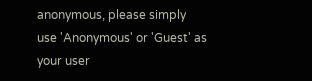anonymous, please simply use 'Anonymous' or 'Guest' as your user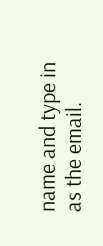name and type in as the email.